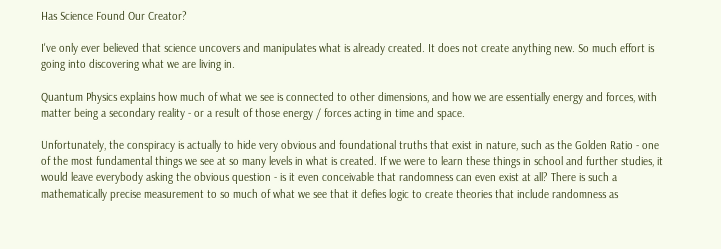Has Science Found Our Creator?

I've only ever believed that science uncovers and manipulates what is already created. It does not create anything new. So much effort is going into discovering what we are living in.

Quantum Physics explains how much of what we see is connected to other dimensions, and how we are essentially energy and forces, with matter being a secondary reality - or a result of those energy / forces acting in time and space.

Unfortunately, the conspiracy is actually to hide very obvious and foundational truths that exist in nature, such as the Golden Ratio - one of the most fundamental things we see at so many levels in what is created. If we were to learn these things in school and further studies, it would leave everybody asking the obvious question - is it even conceivable that randomness can even exist at all? There is such a mathematically precise measurement to so much of what we see that it defies logic to create theories that include randomness as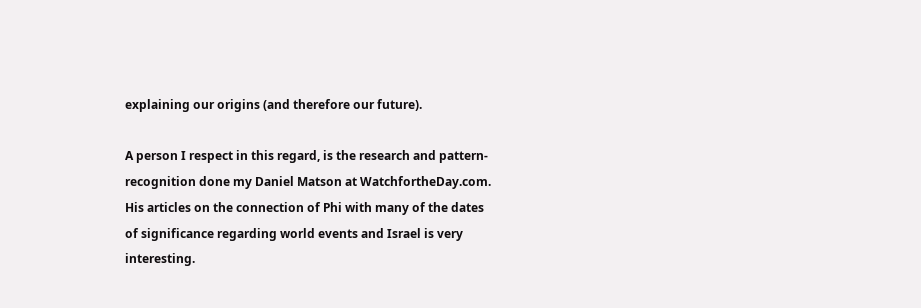explaining our origins (and therefore our future).

A person I respect in this regard, is the research and pattern-recognition done my Daniel Matson at WatchfortheDay.com. His articles on the connection of Phi with many of the dates of significance regarding world events and Israel is very interesting.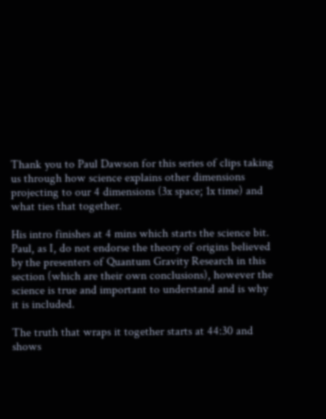Thank you to Paul Dawson for this series of clips taking us through how science explains other dimensions projecting to our 4 dimensions (3x space; 1x time) and what ties that together.

His intro finishes at 4 mins which starts the science bit. Paul, as I, do not endorse the theory of origins believed by the presenters of Quantum Gravity Research in this section (which are their own conclusions), however the science is true and important to understand and is why it is included.

The truth that wraps it together starts at 44:30 and shows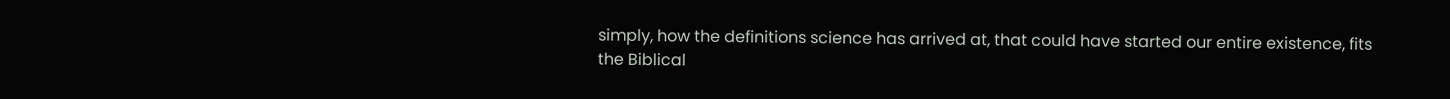simply, how the definitions science has arrived at, that could have started our entire existence, fits the Biblical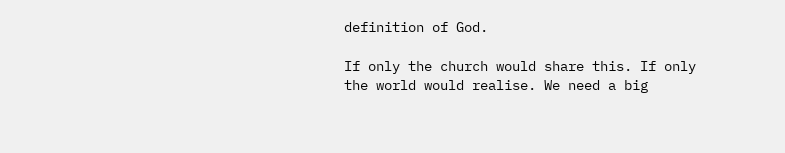definition of God.

If only the church would share this. If only the world would realise. We need a big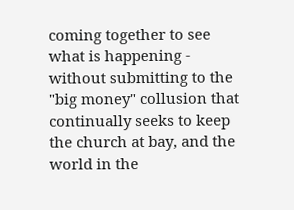coming together to see what is happening - without submitting to the "big money" collusion that continually seeks to keep the church at bay, and the world in the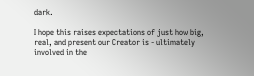dark.

I hope this raises expectations of just how big, real, and present our Creator is - ultimately involved in the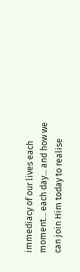immediacy of our lives each moment... each day... and how we can join Him today to realise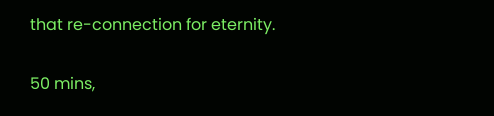that re-connection for eternity.

50 mins,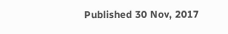Published 30 Nov, 2017